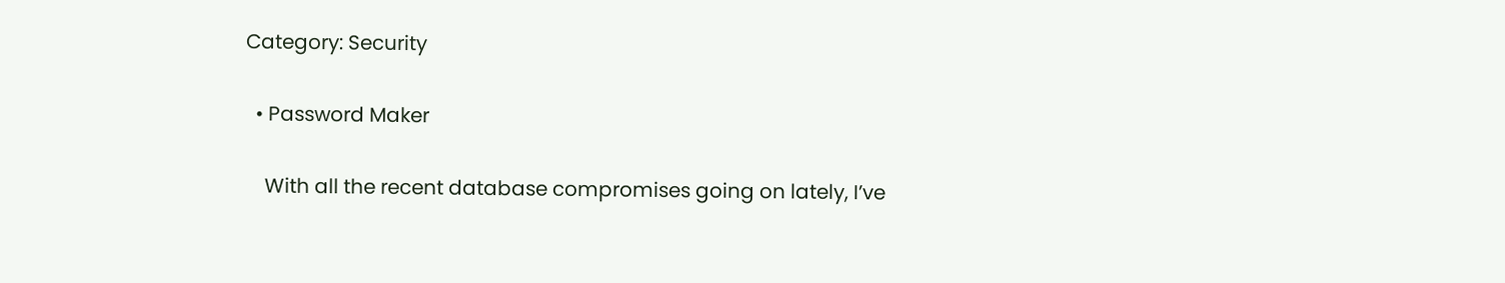Category: Security

  • Password Maker

    With all the recent database compromises going on lately, I’ve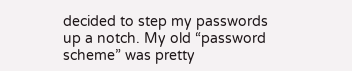decided to step my passwords up a notch. My old “password scheme” was pretty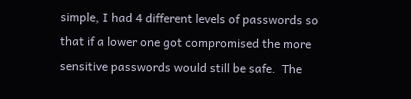simple, I had 4 different levels of passwords so that if a lower one got compromised the more sensitive passwords would still be safe.  The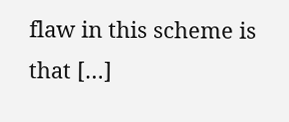flaw in this scheme is that […]